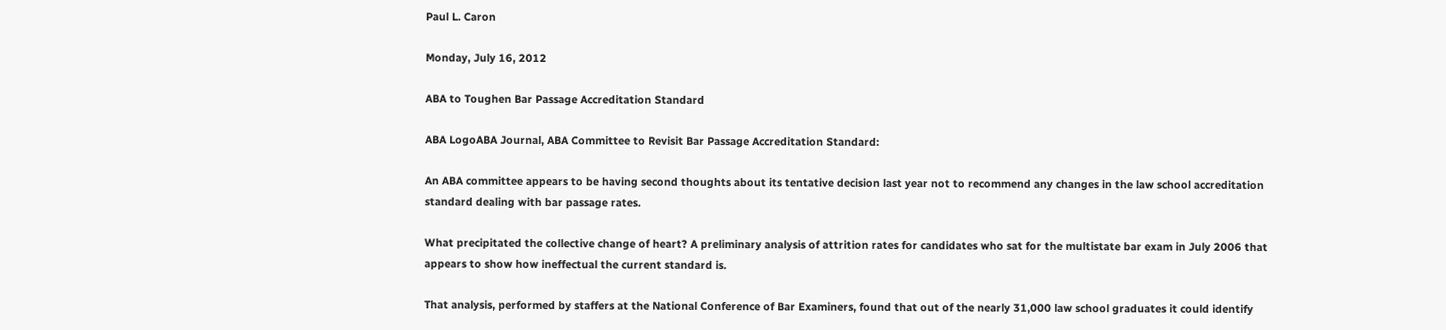Paul L. Caron

Monday, July 16, 2012

ABA to Toughen Bar Passage Accreditation Standard

ABA LogoABA Journal, ABA Committee to Revisit Bar Passage Accreditation Standard:

An ABA committee appears to be having second thoughts about its tentative decision last year not to recommend any changes in the law school accreditation standard dealing with bar passage rates.

What precipitated the collective change of heart? A preliminary analysis of attrition rates for candidates who sat for the multistate bar exam in July 2006 that appears to show how ineffectual the current standard is.

That analysis, performed by staffers at the National Conference of Bar Examiners, found that out of the nearly 31,000 law school graduates it could identify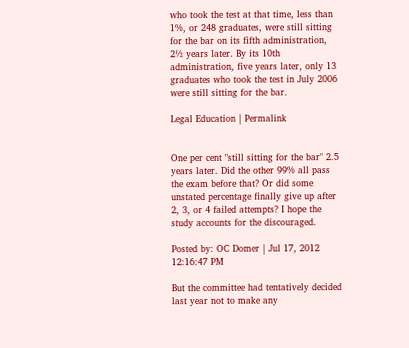who took the test at that time, less than 1%, or 248 graduates, were still sitting for the bar on its fifth administration, 2½ years later. By its 10th administration, five years later, only 13 graduates who took the test in July 2006 were still sitting for the bar.

Legal Education | Permalink


One per cent "still sitting for the bar" 2.5 years later. Did the other 99% all pass the exam before that? Or did some unstated percentage finally give up after 2, 3, or 4 failed attempts? I hope the study accounts for the discouraged.

Posted by: OC Domer | Jul 17, 2012 12:16:47 PM

But the committee had tentatively decided last year not to make any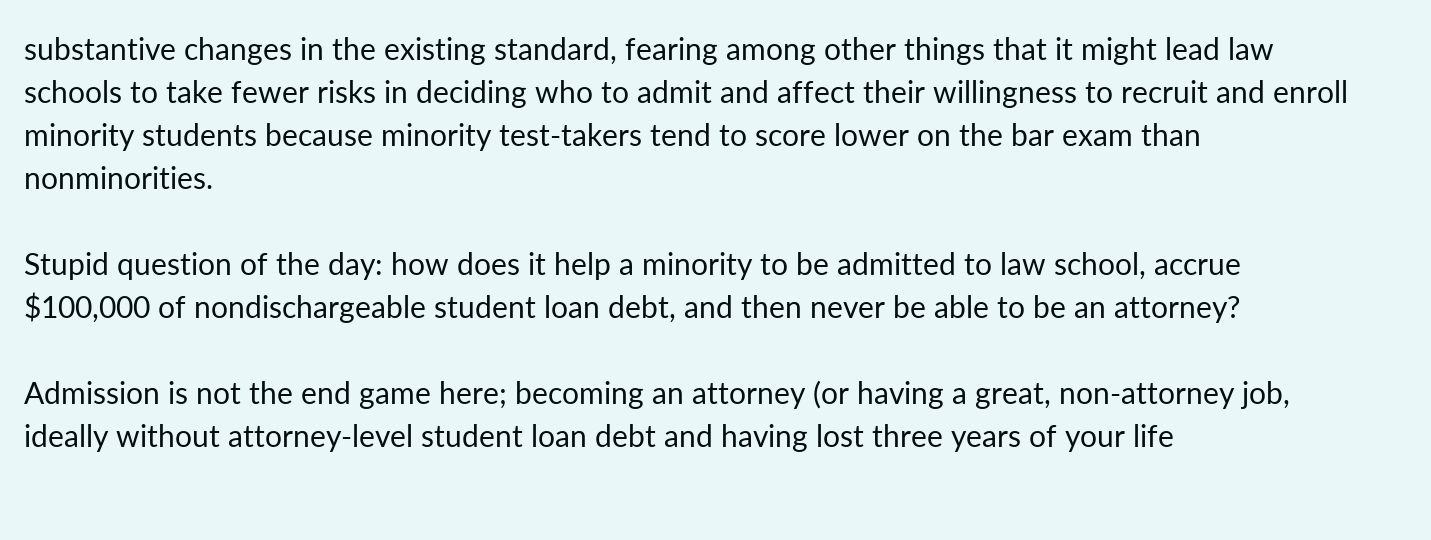substantive changes in the existing standard, fearing among other things that it might lead law schools to take fewer risks in deciding who to admit and affect their willingness to recruit and enroll minority students because minority test-takers tend to score lower on the bar exam than nonminorities.

Stupid question of the day: how does it help a minority to be admitted to law school, accrue $100,000 of nondischargeable student loan debt, and then never be able to be an attorney?

Admission is not the end game here; becoming an attorney (or having a great, non-attorney job, ideally without attorney-level student loan debt and having lost three years of your life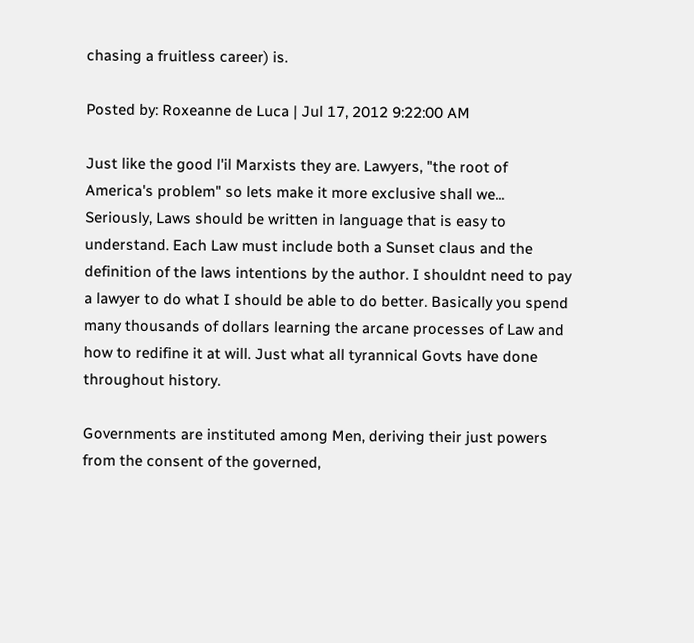chasing a fruitless career) is.

Posted by: Roxeanne de Luca | Jul 17, 2012 9:22:00 AM

Just like the good l'il Marxists they are. Lawyers, "the root of America's problem" so lets make it more exclusive shall we... Seriously, Laws should be written in language that is easy to understand. Each Law must include both a Sunset claus and the definition of the laws intentions by the author. I shouldnt need to pay a lawyer to do what I should be able to do better. Basically you spend many thousands of dollars learning the arcane processes of Law and how to redifine it at will. Just what all tyrannical Govts have done throughout history.

Governments are instituted among Men, deriving their just powers from the consent of the governed,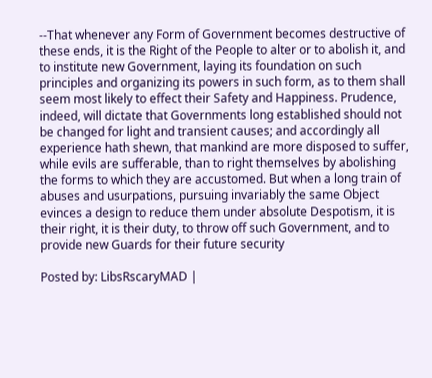--That whenever any Form of Government becomes destructive of these ends, it is the Right of the People to alter or to abolish it, and to institute new Government, laying its foundation on such principles and organizing its powers in such form, as to them shall seem most likely to effect their Safety and Happiness. Prudence, indeed, will dictate that Governments long established should not be changed for light and transient causes; and accordingly all experience hath shewn, that mankind are more disposed to suffer, while evils are sufferable, than to right themselves by abolishing the forms to which they are accustomed. But when a long train of abuses and usurpations, pursuing invariably the same Object evinces a design to reduce them under absolute Despotism, it is their right, it is their duty, to throw off such Government, and to provide new Guards for their future security

Posted by: LibsRscaryMAD |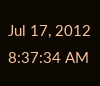Jul 17, 2012 8:37:34 AM